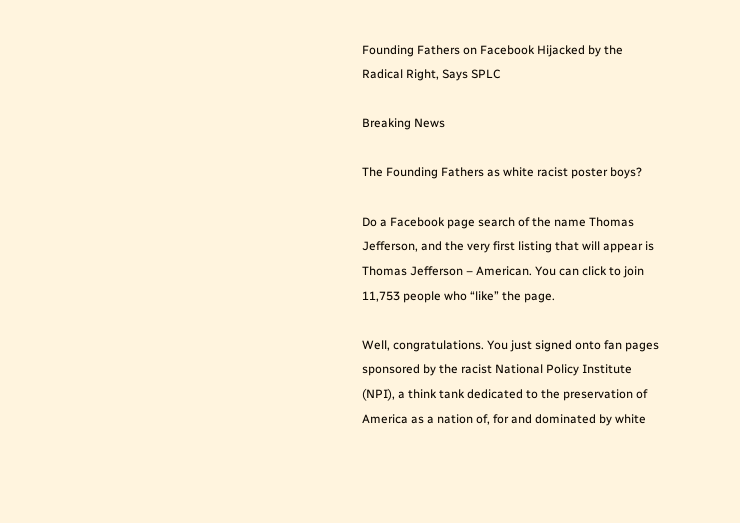Founding Fathers on Facebook Hijacked by the Radical Right, Says SPLC

Breaking News

The Founding Fathers as white racist poster boys?

Do a Facebook page search of the name Thomas Jefferson, and the very first listing that will appear is Thomas Jefferson – American. You can click to join 11,753 people who “like” the page.

Well, congratulations. You just signed onto fan pages sponsored by the racist National Policy Institute (NPI), a think tank dedicated to the preservation of America as a nation of, for and dominated by white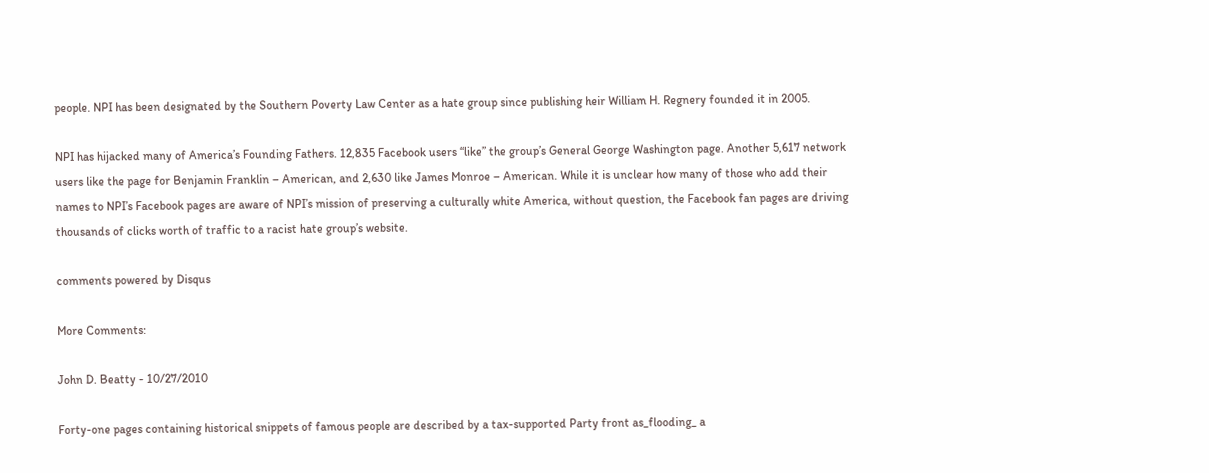people. NPI has been designated by the Southern Poverty Law Center as a hate group since publishing heir William H. Regnery founded it in 2005.

NPI has hijacked many of America’s Founding Fathers. 12,835 Facebook users “like” the group’s General George Washington page. Another 5,617 network users like the page for Benjamin Franklin – American, and 2,630 like James Monroe – American. While it is unclear how many of those who add their names to NPI’s Facebook pages are aware of NPI’s mission of preserving a culturally white America, without question, the Facebook fan pages are driving thousands of clicks worth of traffic to a racist hate group’s website.

comments powered by Disqus

More Comments:

John D. Beatty - 10/27/2010

Forty-one pages containing historical snippets of famous people are described by a tax-supported Party front as_flooding_ a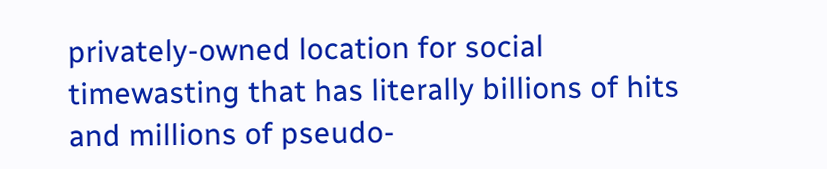privately-owned location for social timewasting that has literally billions of hits and millions of pseudo-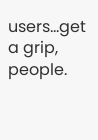users...get a grip, people.